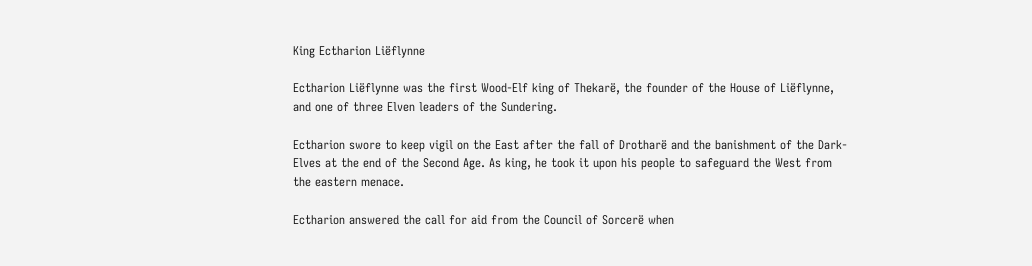King Ectharion Liëflynne

Ectharion Liëflynne was the first Wood-Elf king of Thekarë, the founder of the House of Liëflynne, and one of three Elven leaders of the Sundering.

Ectharion swore to keep vigil on the East after the fall of Drotharë and the banishment of the Dark-Elves at the end of the Second Age. As king, he took it upon his people to safeguard the West from the eastern menace.

Ectharion answered the call for aid from the Council of Sorcerë when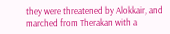they were threatened by Alokkair, and marched from Therakan with a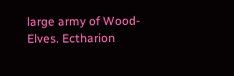large army of Wood-Elves. Ectharion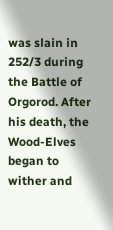was slain in 252/3 during the Battle of Orgorod. After his death, the Wood-Elves began to wither and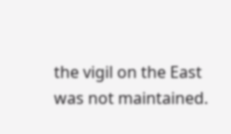the vigil on the East was not maintained.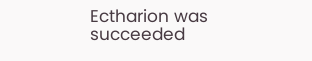Ectharion was succeeded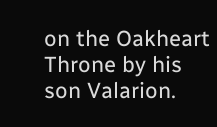on the Oakheart Throne by his son Valarion.